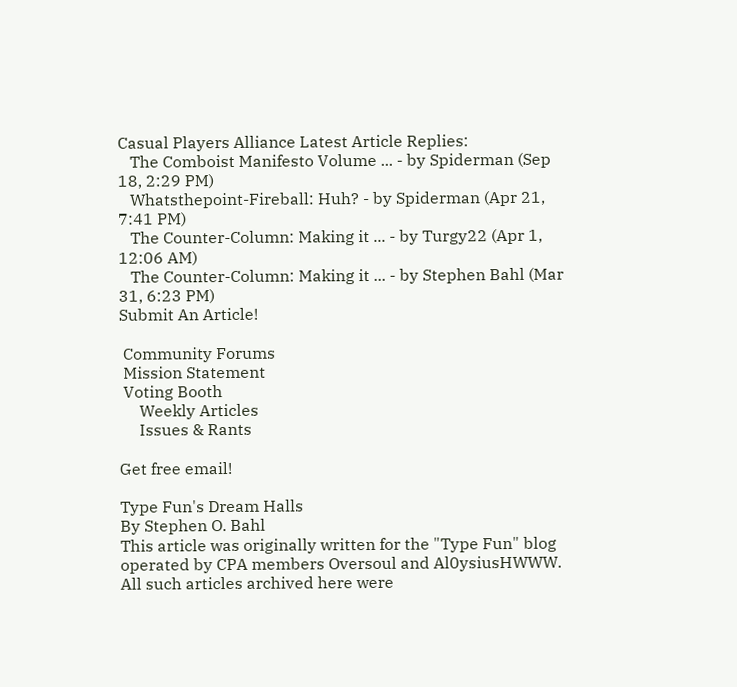Casual Players Alliance Latest Article Replies:
   The Comboist Manifesto Volume ... - by Spiderman (Sep 18, 2:29 PM)
   Whatsthepoint-Fireball: Huh? - by Spiderman (Apr 21, 7:41 PM)
   The Counter-Column: Making it ... - by Turgy22 (Apr 1, 12:06 AM)
   The Counter-Column: Making it ... - by Stephen Bahl (Mar 31, 6:23 PM)
Submit An Article!

 Community Forums
 Mission Statement
 Voting Booth
     Weekly Articles
     Issues & Rants

Get free email!

Type Fun's Dream Halls
By Stephen O. Bahl
This article was originally written for the "Type Fun" blog operated by CPA members Oversoul and Al0ysiusHWWW. All such articles archived here were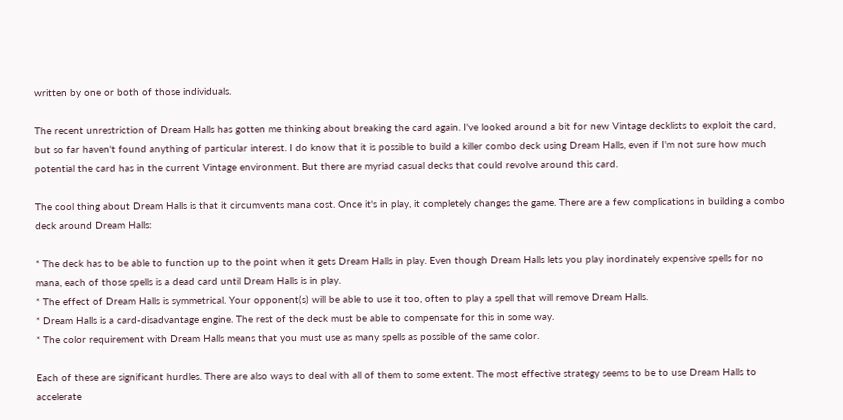written by one or both of those individuals.

The recent unrestriction of Dream Halls has gotten me thinking about breaking the card again. I've looked around a bit for new Vintage decklists to exploit the card, but so far haven't found anything of particular interest. I do know that it is possible to build a killer combo deck using Dream Halls, even if I'm not sure how much potential the card has in the current Vintage environment. But there are myriad casual decks that could revolve around this card.

The cool thing about Dream Halls is that it circumvents mana cost. Once it's in play, it completely changes the game. There are a few complications in building a combo deck around Dream Halls:

* The deck has to be able to function up to the point when it gets Dream Halls in play. Even though Dream Halls lets you play inordinately expensive spells for no mana, each of those spells is a dead card until Dream Halls is in play.
* The effect of Dream Halls is symmetrical. Your opponent(s) will be able to use it too, often to play a spell that will remove Dream Halls.
* Dream Halls is a card-disadvantage engine. The rest of the deck must be able to compensate for this in some way.
* The color requirement with Dream Halls means that you must use as many spells as possible of the same color.

Each of these are significant hurdles. There are also ways to deal with all of them to some extent. The most effective strategy seems to be to use Dream Halls to accelerate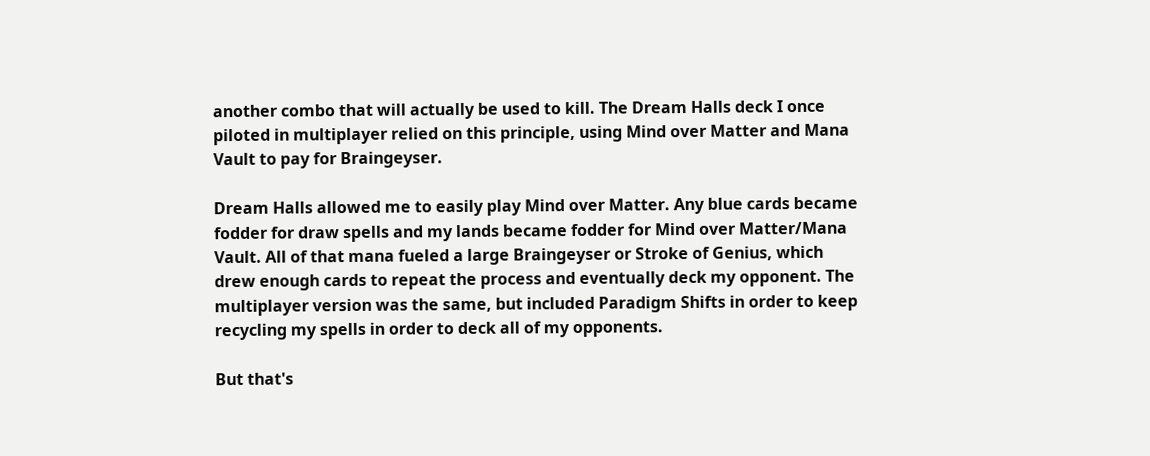another combo that will actually be used to kill. The Dream Halls deck I once piloted in multiplayer relied on this principle, using Mind over Matter and Mana Vault to pay for Braingeyser.

Dream Halls allowed me to easily play Mind over Matter. Any blue cards became fodder for draw spells and my lands became fodder for Mind over Matter/Mana Vault. All of that mana fueled a large Braingeyser or Stroke of Genius, which drew enough cards to repeat the process and eventually deck my opponent. The multiplayer version was the same, but included Paradigm Shifts in order to keep recycling my spells in order to deck all of my opponents.

But that's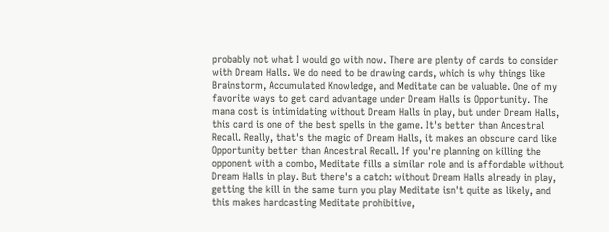probably not what I would go with now. There are plenty of cards to consider with Dream Halls. We do need to be drawing cards, which is why things like Brainstorm, Accumulated Knowledge, and Meditate can be valuable. One of my favorite ways to get card advantage under Dream Halls is Opportunity. The mana cost is intimidating without Dream Halls in play, but under Dream Halls, this card is one of the best spells in the game. It's better than Ancestral Recall. Really, that's the magic of Dream Halls, it makes an obscure card like Opportunity better than Ancestral Recall. If you're planning on killing the opponent with a combo, Meditate fills a similar role and is affordable without Dream Halls in play. But there's a catch: without Dream Halls already in play, getting the kill in the same turn you play Meditate isn't quite as likely, and this makes hardcasting Meditate prohibitive,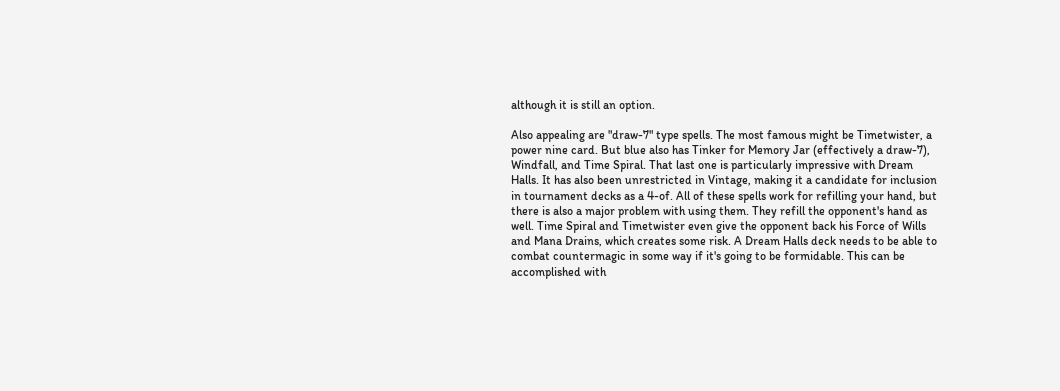although it is still an option.

Also appealing are "draw-7" type spells. The most famous might be Timetwister, a power nine card. But blue also has Tinker for Memory Jar (effectively a draw-7), Windfall, and Time Spiral. That last one is particularly impressive with Dream Halls. It has also been unrestricted in Vintage, making it a candidate for inclusion in tournament decks as a 4-of. All of these spells work for refilling your hand, but there is also a major problem with using them. They refill the opponent's hand as well. Time Spiral and Timetwister even give the opponent back his Force of Wills and Mana Drains, which creates some risk. A Dream Halls deck needs to be able to combat countermagic in some way if it's going to be formidable. This can be accomplished with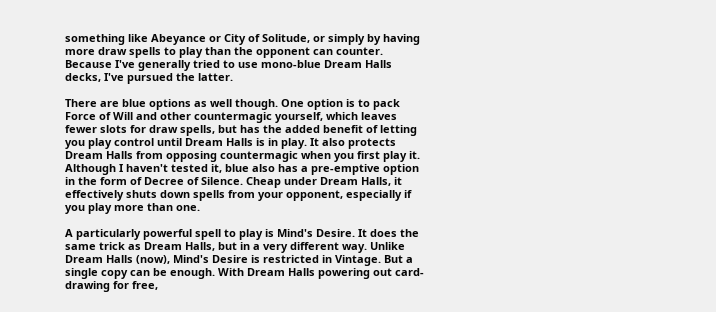something like Abeyance or City of Solitude, or simply by having more draw spells to play than the opponent can counter. Because I've generally tried to use mono-blue Dream Halls decks, I've pursued the latter.

There are blue options as well though. One option is to pack Force of Will and other countermagic yourself, which leaves fewer slots for draw spells, but has the added benefit of letting you play control until Dream Halls is in play. It also protects Dream Halls from opposing countermagic when you first play it. Although I haven't tested it, blue also has a pre-emptive option in the form of Decree of Silence. Cheap under Dream Halls, it effectively shuts down spells from your opponent, especially if you play more than one.

A particularly powerful spell to play is Mind's Desire. It does the same trick as Dream Halls, but in a very different way. Unlike Dream Halls (now), Mind's Desire is restricted in Vintage. But a single copy can be enough. With Dream Halls powering out card-drawing for free,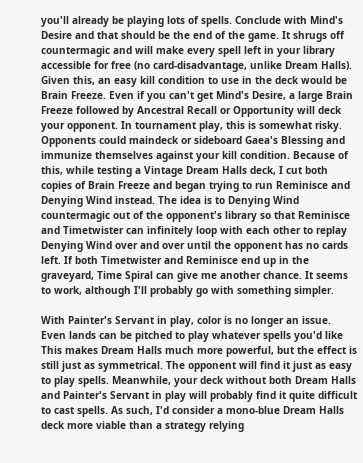you'll already be playing lots of spells. Conclude with Mind's Desire and that should be the end of the game. It shrugs off countermagic and will make every spell left in your library accessible for free (no card-disadvantage, unlike Dream Halls). Given this, an easy kill condition to use in the deck would be Brain Freeze. Even if you can't get Mind's Desire, a large Brain Freeze followed by Ancestral Recall or Opportunity will deck your opponent. In tournament play, this is somewhat risky. Opponents could maindeck or sideboard Gaea's Blessing and immunize themselves against your kill condition. Because of this, while testing a Vintage Dream Halls deck, I cut both copies of Brain Freeze and began trying to run Reminisce and Denying Wind instead. The idea is to Denying Wind countermagic out of the opponent's library so that Reminisce and Timetwister can infinitely loop with each other to replay Denying Wind over and over until the opponent has no cards left. If both Timetwister and Reminisce end up in the graveyard, Time Spiral can give me another chance. It seems to work, although I'll probably go with something simpler.

With Painter's Servant in play, color is no longer an issue. Even lands can be pitched to play whatever spells you'd like This makes Dream Halls much more powerful, but the effect is still just as symmetrical. The opponent will find it just as easy to play spells. Meanwhile, your deck without both Dream Halls and Painter's Servant in play will probably find it quite difficult to cast spells. As such, I'd consider a mono-blue Dream Halls deck more viable than a strategy relying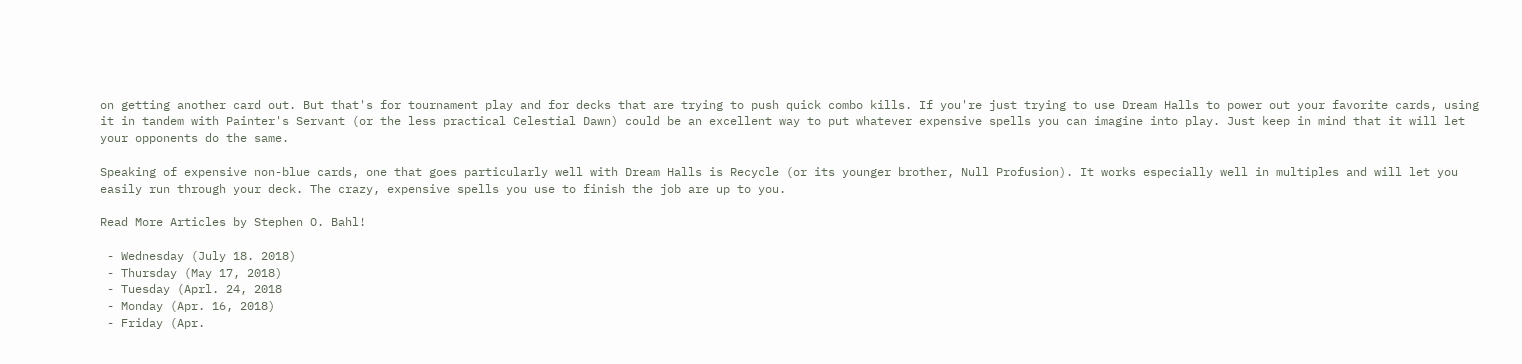on getting another card out. But that's for tournament play and for decks that are trying to push quick combo kills. If you're just trying to use Dream Halls to power out your favorite cards, using it in tandem with Painter's Servant (or the less practical Celestial Dawn) could be an excellent way to put whatever expensive spells you can imagine into play. Just keep in mind that it will let your opponents do the same.

Speaking of expensive non-blue cards, one that goes particularly well with Dream Halls is Recycle (or its younger brother, Null Profusion). It works especially well in multiples and will let you easily run through your deck. The crazy, expensive spells you use to finish the job are up to you.

Read More Articles by Stephen O. Bahl!

 - Wednesday (July 18. 2018)
 - Thursday (May 17, 2018)
 - Tuesday (Aprl. 24, 2018
 - Monday (Apr. 16, 2018)
 - Friday (Apr.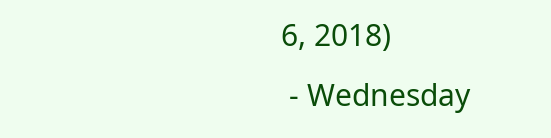6, 2018)
 - Wednesday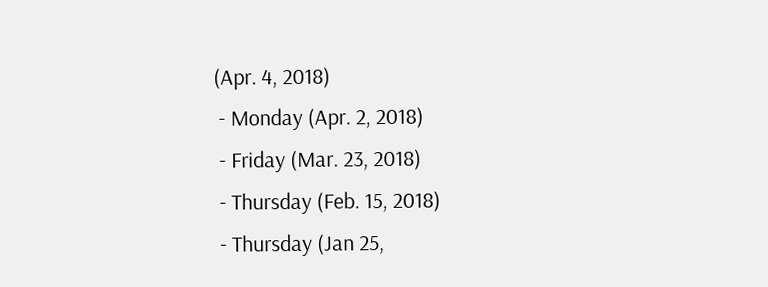(Apr. 4, 2018)
 - Monday (Apr. 2, 2018)
 - Friday (Mar. 23, 2018)
 - Thursday (Feb. 15, 2018)
 - Thursday (Jan 25,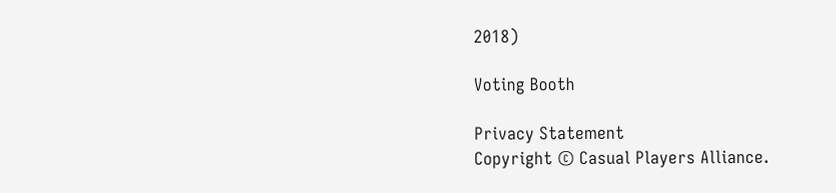2018)

Voting Booth

Privacy Statement
Copyright © Casual Players Alliance.